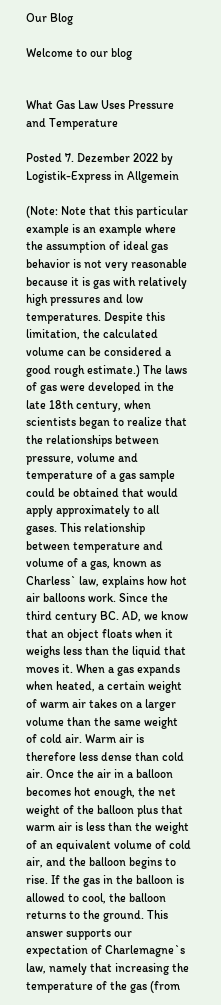Our Blog

Welcome to our blog


What Gas Law Uses Pressure and Temperature

Posted 7. Dezember 2022 by Logistik-Express in Allgemein

(Note: Note that this particular example is an example where the assumption of ideal gas behavior is not very reasonable because it is gas with relatively high pressures and low temperatures. Despite this limitation, the calculated volume can be considered a good rough estimate.) The laws of gas were developed in the late 18th century, when scientists began to realize that the relationships between pressure, volume and temperature of a gas sample could be obtained that would apply approximately to all gases. This relationship between temperature and volume of a gas, known as Charless` law, explains how hot air balloons work. Since the third century BC. AD, we know that an object floats when it weighs less than the liquid that moves it. When a gas expands when heated, a certain weight of warm air takes on a larger volume than the same weight of cold air. Warm air is therefore less dense than cold air. Once the air in a balloon becomes hot enough, the net weight of the balloon plus that warm air is less than the weight of an equivalent volume of cold air, and the balloon begins to rise. If the gas in the balloon is allowed to cool, the balloon returns to the ground. This answer supports our expectation of Charlemagne`s law, namely that increasing the temperature of the gas (from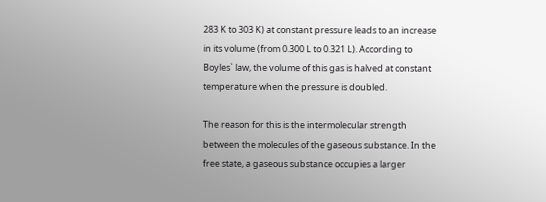283 K to 303 K) at constant pressure leads to an increase in its volume (from 0.300 L to 0.321 L). According to Boyles` law, the volume of this gas is halved at constant temperature when the pressure is doubled.

The reason for this is the intermolecular strength between the molecules of the gaseous substance. In the free state, a gaseous substance occupies a larger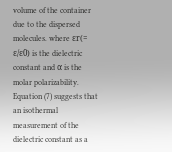volume of the container due to the dispersed molecules. where εr(= ε/ε0) is the dielectric constant and α is the molar polarizability. Equation (7) suggests that an isothermal measurement of the dielectric constant as a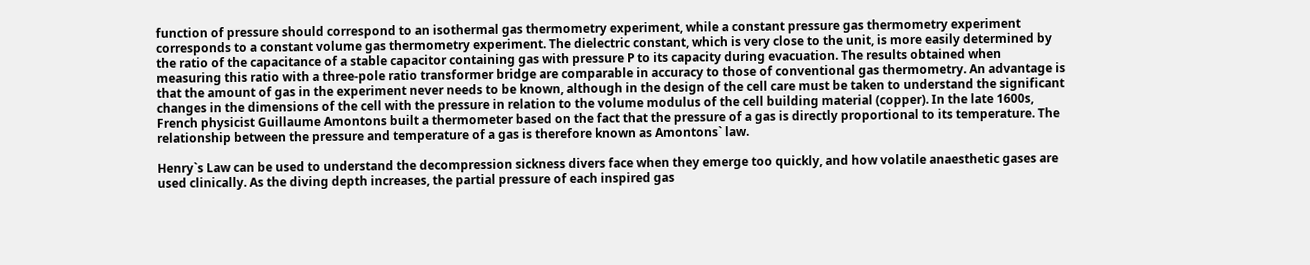function of pressure should correspond to an isothermal gas thermometry experiment, while a constant pressure gas thermometry experiment corresponds to a constant volume gas thermometry experiment. The dielectric constant, which is very close to the unit, is more easily determined by the ratio of the capacitance of a stable capacitor containing gas with pressure P to its capacity during evacuation. The results obtained when measuring this ratio with a three-pole ratio transformer bridge are comparable in accuracy to those of conventional gas thermometry. An advantage is that the amount of gas in the experiment never needs to be known, although in the design of the cell care must be taken to understand the significant changes in the dimensions of the cell with the pressure in relation to the volume modulus of the cell building material (copper). In the late 1600s, French physicist Guillaume Amontons built a thermometer based on the fact that the pressure of a gas is directly proportional to its temperature. The relationship between the pressure and temperature of a gas is therefore known as Amontons` law.

Henry`s Law can be used to understand the decompression sickness divers face when they emerge too quickly, and how volatile anaesthetic gases are used clinically. As the diving depth increases, the partial pressure of each inspired gas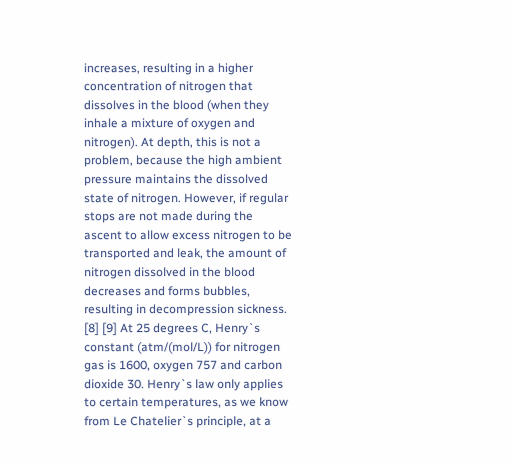increases, resulting in a higher concentration of nitrogen that dissolves in the blood (when they inhale a mixture of oxygen and nitrogen). At depth, this is not a problem, because the high ambient pressure maintains the dissolved state of nitrogen. However, if regular stops are not made during the ascent to allow excess nitrogen to be transported and leak, the amount of nitrogen dissolved in the blood decreases and forms bubbles, resulting in decompression sickness. [8] [9] At 25 degrees C, Henry`s constant (atm/(mol/L)) for nitrogen gas is 1600, oxygen 757 and carbon dioxide 30. Henry`s law only applies to certain temperatures, as we know from Le Chatelier`s principle, at a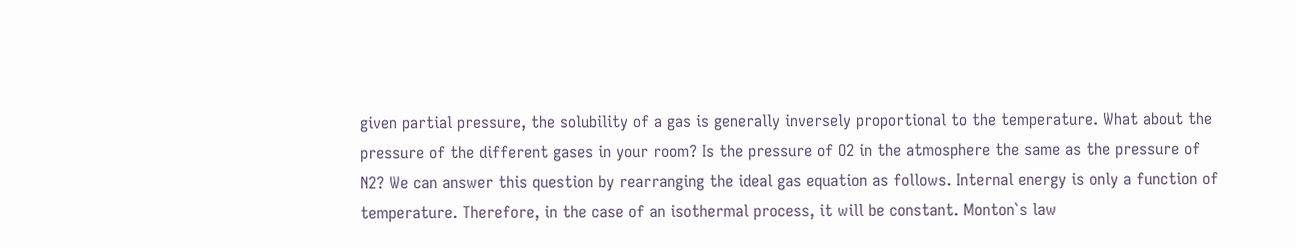given partial pressure, the solubility of a gas is generally inversely proportional to the temperature. What about the pressure of the different gases in your room? Is the pressure of O2 in the atmosphere the same as the pressure of N2? We can answer this question by rearranging the ideal gas equation as follows. Internal energy is only a function of temperature. Therefore, in the case of an isothermal process, it will be constant. Monton`s law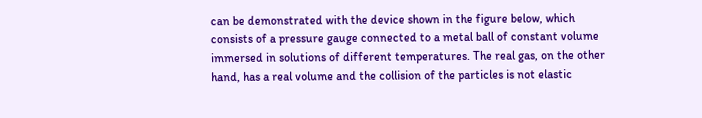can be demonstrated with the device shown in the figure below, which consists of a pressure gauge connected to a metal ball of constant volume immersed in solutions of different temperatures. The real gas, on the other hand, has a real volume and the collision of the particles is not elastic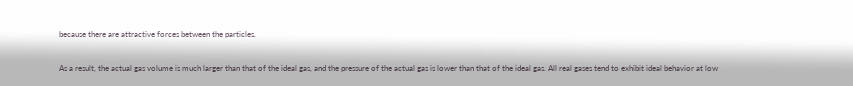because there are attractive forces between the particles.

As a result, the actual gas volume is much larger than that of the ideal gas, and the pressure of the actual gas is lower than that of the ideal gas. All real gases tend to exhibit ideal behavior at low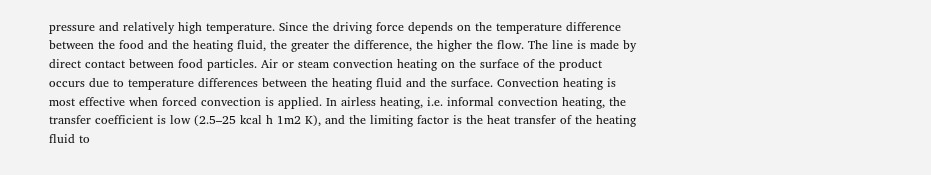pressure and relatively high temperature. Since the driving force depends on the temperature difference between the food and the heating fluid, the greater the difference, the higher the flow. The line is made by direct contact between food particles. Air or steam convection heating on the surface of the product occurs due to temperature differences between the heating fluid and the surface. Convection heating is most effective when forced convection is applied. In airless heating, i.e. informal convection heating, the transfer coefficient is low (2.5–25 kcal h 1m2 K), and the limiting factor is the heat transfer of the heating fluid to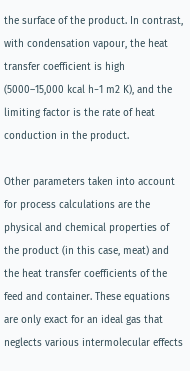the surface of the product. In contrast, with condensation vapour, the heat transfer coefficient is high (5000–15,000 kcal h−1 m2 K), and the limiting factor is the rate of heat conduction in the product.

Other parameters taken into account for process calculations are the physical and chemical properties of the product (in this case, meat) and the heat transfer coefficients of the feed and container. These equations are only exact for an ideal gas that neglects various intermolecular effects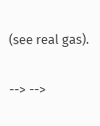(see real gas).

--> -->